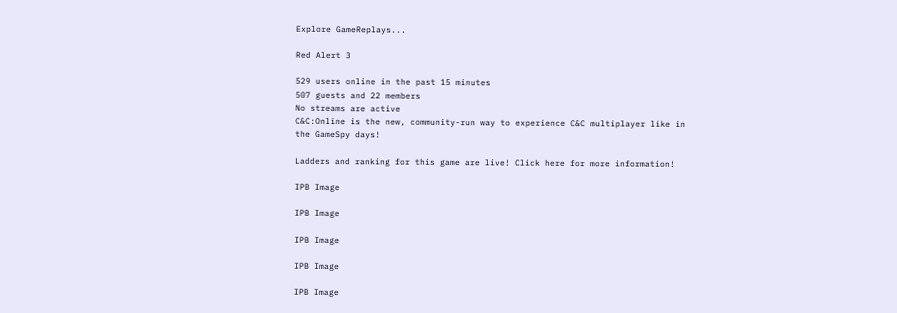Explore GameReplays...

Red Alert 3

529 users online in the past 15 minutes
507 guests and 22 members
No streams are active
C&C:Online is the new, community-run way to experience C&C multiplayer like in the GameSpy days!

Ladders and ranking for this game are live! Click here for more information!

IPB Image

IPB Image

IPB Image

IPB Image

IPB Image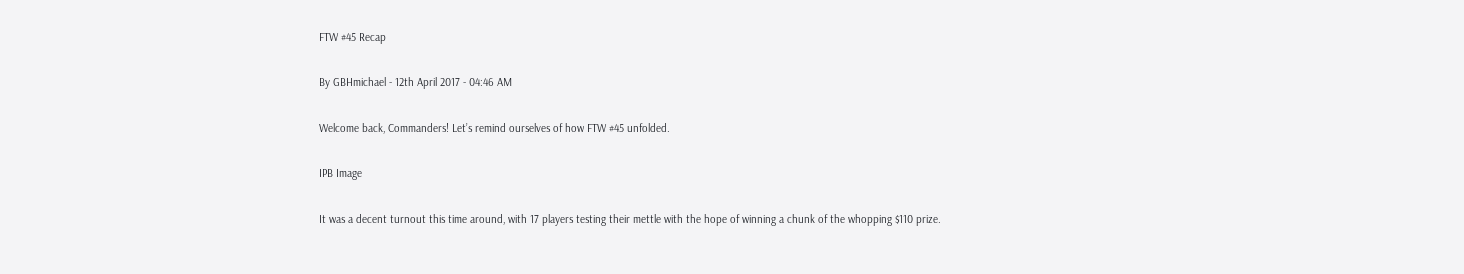FTW #45 Recap

By GBHmichael - 12th April 2017 - 04:46 AM

Welcome back, Commanders! Let’s remind ourselves of how FTW #45 unfolded.

IPB Image

It was a decent turnout this time around, with 17 players testing their mettle with the hope of winning a chunk of the whopping $110 prize.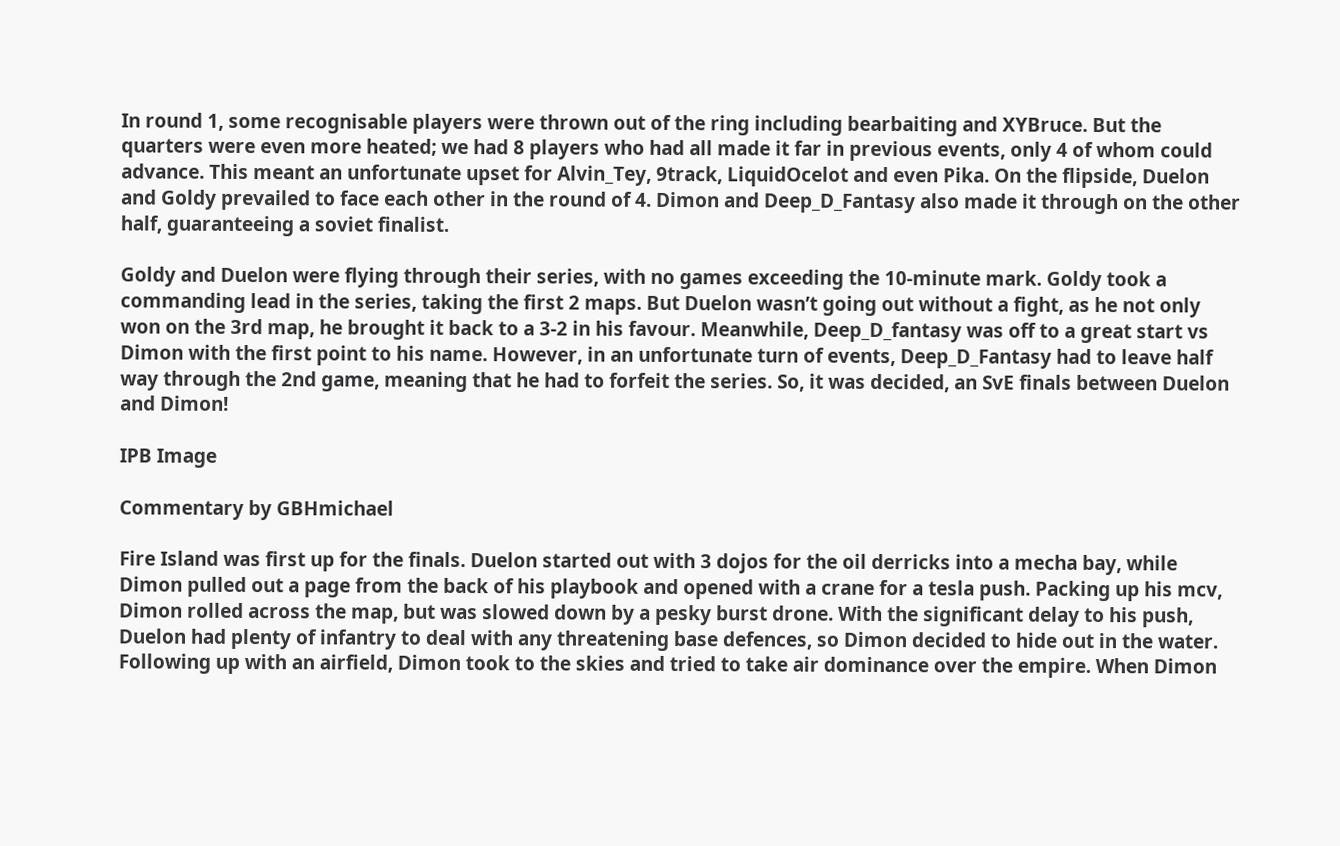In round 1, some recognisable players were thrown out of the ring including bearbaiting and XYBruce. But the quarters were even more heated; we had 8 players who had all made it far in previous events, only 4 of whom could advance. This meant an unfortunate upset for Alvin_Tey, 9track, LiquidOcelot and even Pika. On the flipside, Duelon and Goldy prevailed to face each other in the round of 4. Dimon and Deep_D_Fantasy also made it through on the other half, guaranteeing a soviet finalist.

Goldy and Duelon were flying through their series, with no games exceeding the 10-minute mark. Goldy took a commanding lead in the series, taking the first 2 maps. But Duelon wasn’t going out without a fight, as he not only won on the 3rd map, he brought it back to a 3-2 in his favour. Meanwhile, Deep_D_fantasy was off to a great start vs Dimon with the first point to his name. However, in an unfortunate turn of events, Deep_D_Fantasy had to leave half way through the 2nd game, meaning that he had to forfeit the series. So, it was decided, an SvE finals between Duelon and Dimon!

IPB Image

Commentary by GBHmichael

Fire Island was first up for the finals. Duelon started out with 3 dojos for the oil derricks into a mecha bay, while Dimon pulled out a page from the back of his playbook and opened with a crane for a tesla push. Packing up his mcv, Dimon rolled across the map, but was slowed down by a pesky burst drone. With the significant delay to his push, Duelon had plenty of infantry to deal with any threatening base defences, so Dimon decided to hide out in the water. Following up with an airfield, Dimon took to the skies and tried to take air dominance over the empire. When Dimon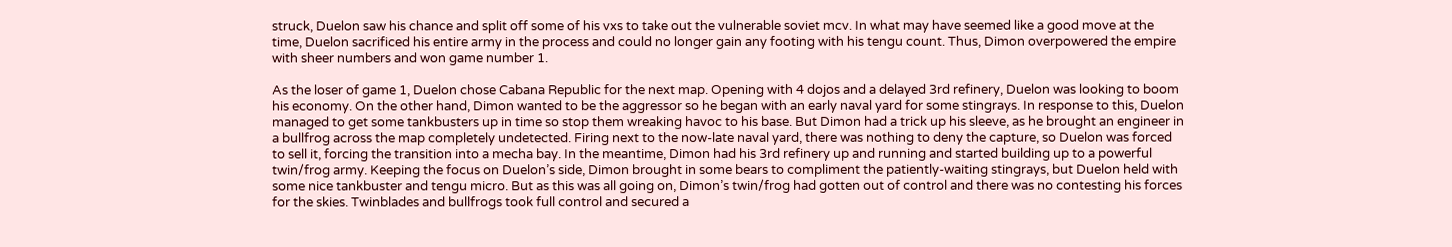struck, Duelon saw his chance and split off some of his vxs to take out the vulnerable soviet mcv. In what may have seemed like a good move at the time, Duelon sacrificed his entire army in the process and could no longer gain any footing with his tengu count. Thus, Dimon overpowered the empire with sheer numbers and won game number 1.

As the loser of game 1, Duelon chose Cabana Republic for the next map. Opening with 4 dojos and a delayed 3rd refinery, Duelon was looking to boom his economy. On the other hand, Dimon wanted to be the aggressor so he began with an early naval yard for some stingrays. In response to this, Duelon managed to get some tankbusters up in time so stop them wreaking havoc to his base. But Dimon had a trick up his sleeve, as he brought an engineer in a bullfrog across the map completely undetected. Firing next to the now-late naval yard, there was nothing to deny the capture, so Duelon was forced to sell it, forcing the transition into a mecha bay. In the meantime, Dimon had his 3rd refinery up and running and started building up to a powerful twin/frog army. Keeping the focus on Duelon’s side, Dimon brought in some bears to compliment the patiently-waiting stingrays, but Duelon held with some nice tankbuster and tengu micro. But as this was all going on, Dimon’s twin/frog had gotten out of control and there was no contesting his forces for the skies. Twinblades and bullfrogs took full control and secured a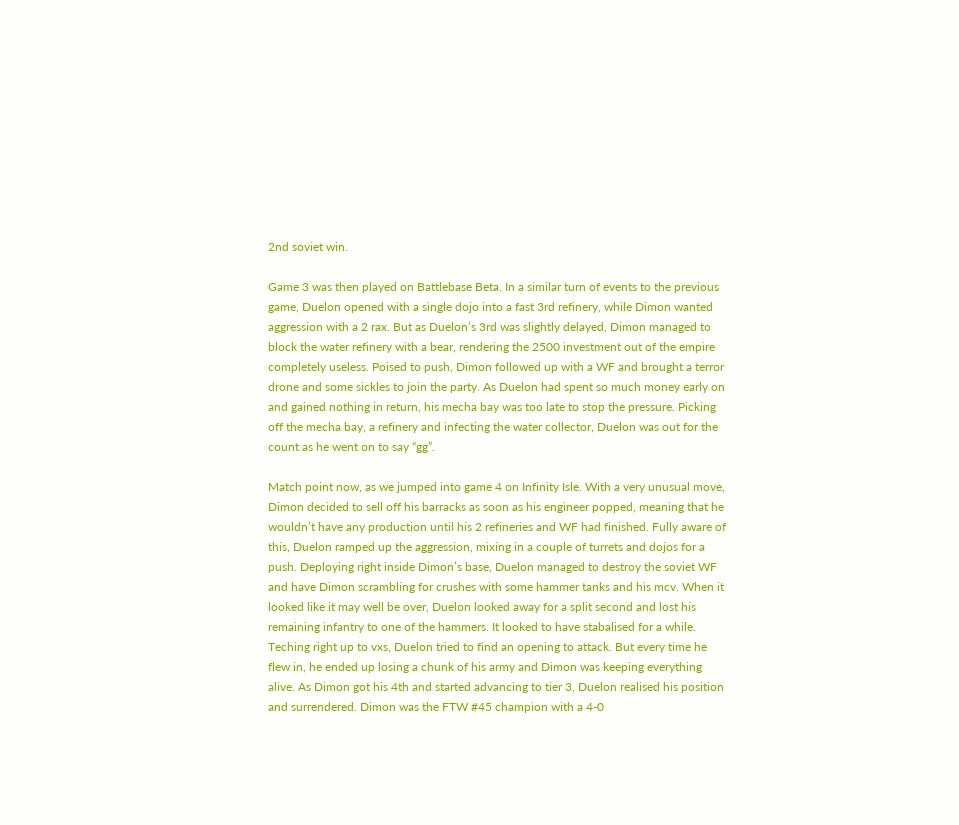2nd soviet win.

Game 3 was then played on Battlebase Beta. In a similar turn of events to the previous game, Duelon opened with a single dojo into a fast 3rd refinery, while Dimon wanted aggression with a 2 rax. But as Duelon’s 3rd was slightly delayed, Dimon managed to block the water refinery with a bear, rendering the 2500 investment out of the empire completely useless. Poised to push, Dimon followed up with a WF and brought a terror drone and some sickles to join the party. As Duelon had spent so much money early on and gained nothing in return, his mecha bay was too late to stop the pressure. Picking off the mecha bay, a refinery and infecting the water collector, Duelon was out for the count as he went on to say “gg”.

Match point now, as we jumped into game 4 on Infinity Isle. With a very unusual move, Dimon decided to sell off his barracks as soon as his engineer popped, meaning that he wouldn’t have any production until his 2 refineries and WF had finished. Fully aware of this, Duelon ramped up the aggression, mixing in a couple of turrets and dojos for a push. Deploying right inside Dimon’s base, Duelon managed to destroy the soviet WF and have Dimon scrambling for crushes with some hammer tanks and his mcv. When it looked like it may well be over, Duelon looked away for a split second and lost his remaining infantry to one of the hammers. It looked to have stabalised for a while. Teching right up to vxs, Duelon tried to find an opening to attack. But every time he flew in, he ended up losing a chunk of his army and Dimon was keeping everything alive. As Dimon got his 4th and started advancing to tier 3, Duelon realised his position and surrendered. Dimon was the FTW #45 champion with a 4-0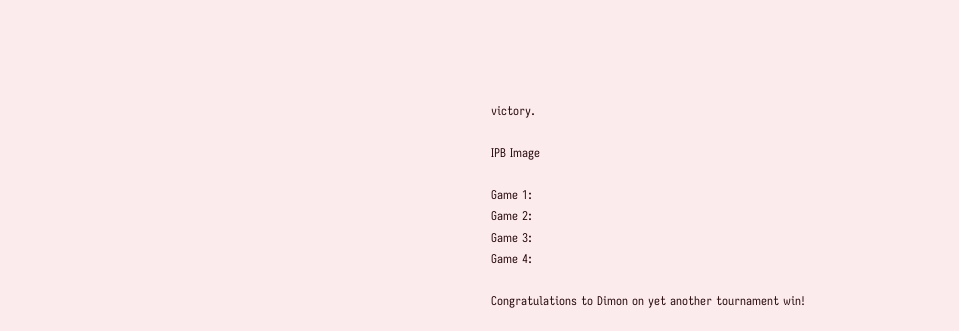victory.

IPB Image

Game 1:
Game 2:
Game 3:
Game 4:

Congratulations to Dimon on yet another tournament win!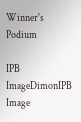Winner's Podium

IPB ImageDimonIPB Image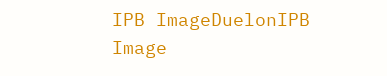IPB ImageDuelonIPB Image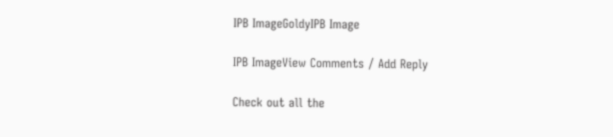IPB ImageGoldyIPB Image

IPB ImageView Comments / Add Reply

Check out all the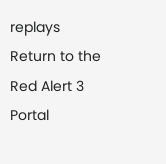replays
Return to the Red Alert 3 Portal